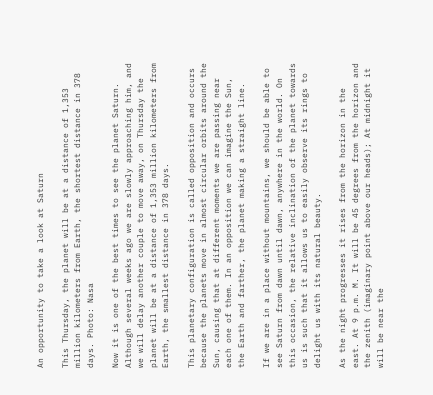An opportunity to take a look at Saturn

This Thursday, the planet will be at a distance of 1,353 million kilometers from Earth, the shortest distance in 378 days. Photo: Nasa

Now it is one of the best times to see the planet Saturn. Although several weeks ago we are slowly approaching him, and we will delay another couple to move away, on Thursday the planet will be at a distance of 1,353 million kilometers from Earth, the smallest distance in 378 days.

This planetary configuration is called opposition and occurs because the planets move in almost circular orbits around the Sun, causing that at different moments we are passing near each one of them. In an opposition we can imagine the Sun, the Earth and farther, the planet making a straight line.

If we are in a place without mountains, we should be able to see Saturn from dawn until dawn, anywhere in the world. On this occasion, the relative inclination of the planet towards us is such that it allows us to easily observe its rings to delight us with its natural beauty.

As the night progresses it rises from the horizon in the east. At 9 p.m. M. It will be 45 degrees from the horizon and the zenith (imaginary point above our heads); At midnight it will be near the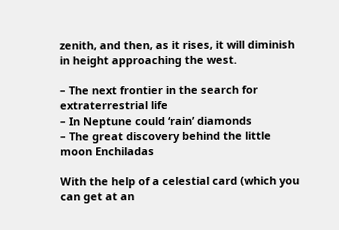zenith, and then, as it rises, it will diminish in height approaching the west.

– The next frontier in the search for extraterrestrial life
– In Neptune could ‘rain’ diamonds
– The great discovery behind the little moon Enchiladas

With the help of a celestial card (which you can get at an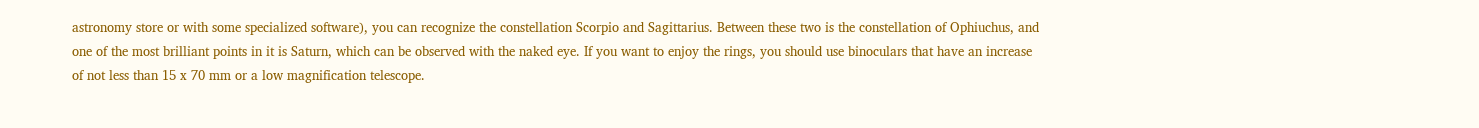astronomy store or with some specialized software), you can recognize the constellation Scorpio and Sagittarius. Between these two is the constellation of Ophiuchus, and one of the most brilliant points in it is Saturn, which can be observed with the naked eye. If you want to enjoy the rings, you should use binoculars that have an increase of not less than 15 x 70 mm or a low magnification telescope.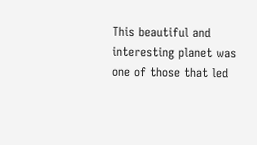This beautiful and interesting planet was one of those that led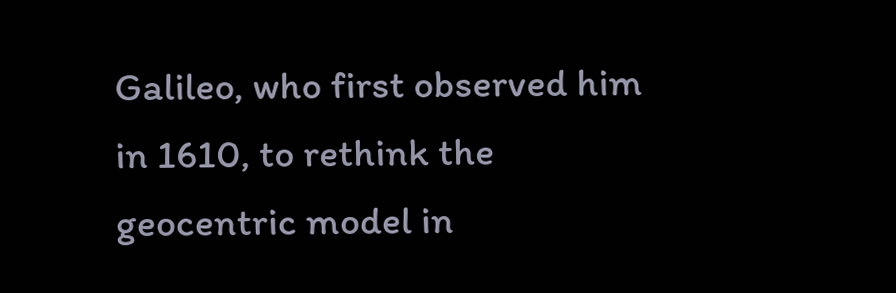Galileo, who first observed him in 1610, to rethink the geocentric model in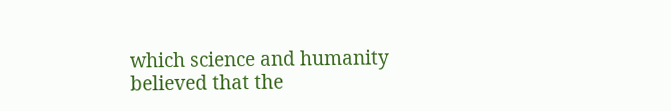which science and humanity believed that the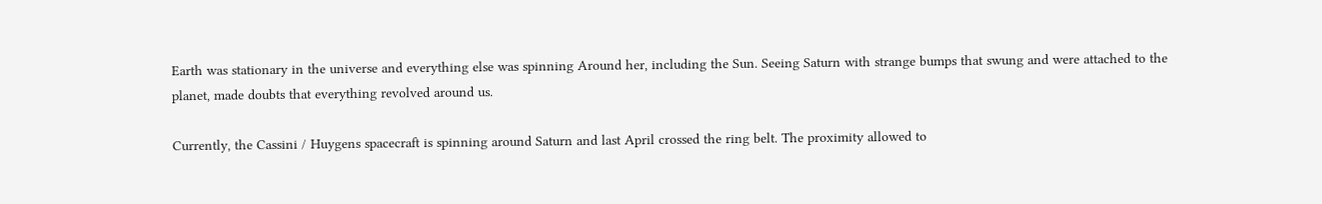Earth was stationary in the universe and everything else was spinning Around her, including the Sun. Seeing Saturn with strange bumps that swung and were attached to the planet, made doubts that everything revolved around us.

Currently, the Cassini / Huygens spacecraft is spinning around Saturn and last April crossed the ring belt. The proximity allowed to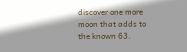discover one more moon that adds to the known 63.